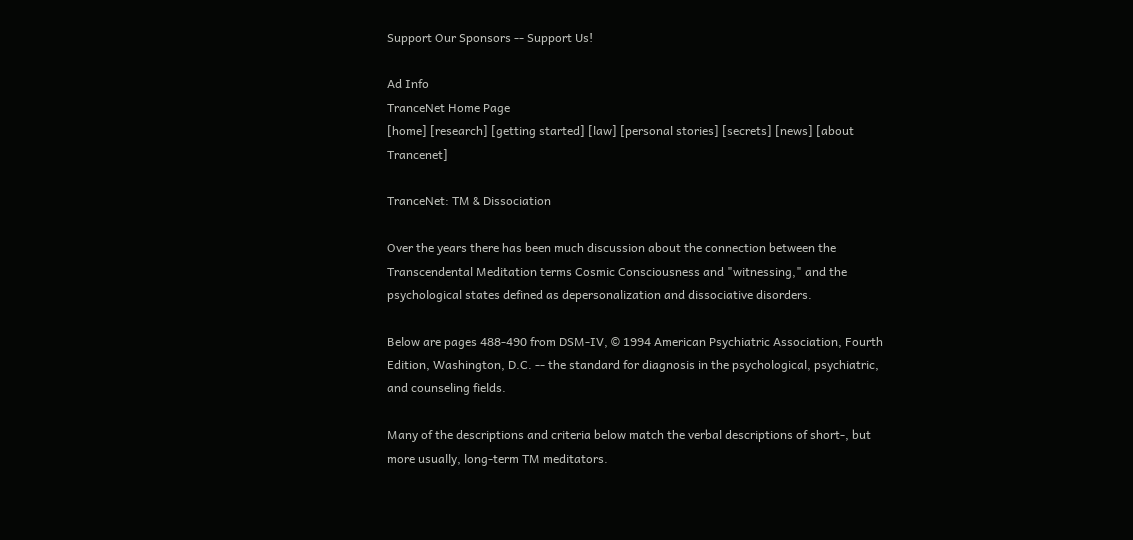Support Our Sponsors -- Support Us!

Ad Info
TranceNet Home Page
[home] [research] [getting started] [law] [personal stories] [secrets] [news] [about Trancenet]

TranceNet: TM & Dissociation

Over the years there has been much discussion about the connection between the Transcendental Meditation terms Cosmic Consciousness and "witnessing," and the psychological states defined as depersonalization and dissociative disorders.

Below are pages 488-490 from DSM-IV, © 1994 American Psychiatric Association, Fourth Edition, Washington, D.C. -- the standard for diagnosis in the psychological, psychiatric, and counseling fields.

Many of the descriptions and criteria below match the verbal descriptions of short-, but more usually, long-term TM meditators.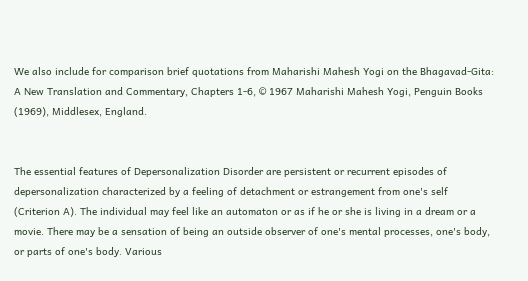We also include for comparison brief quotations from Maharishi Mahesh Yogi on the Bhagavad-Gita: A New Translation and Commentary, Chapters 1-6, © 1967 Maharishi Mahesh Yogi, Penguin Books (1969), Middlesex, England.


The essential features of Depersonalization Disorder are persistent or recurrent episodes of depersonalization characterized by a feeling of detachment or estrangement from one's self (Criterion A). The individual may feel like an automaton or as if he or she is living in a dream or a movie. There may be a sensation of being an outside observer of one's mental processes, one's body, or parts of one's body. Various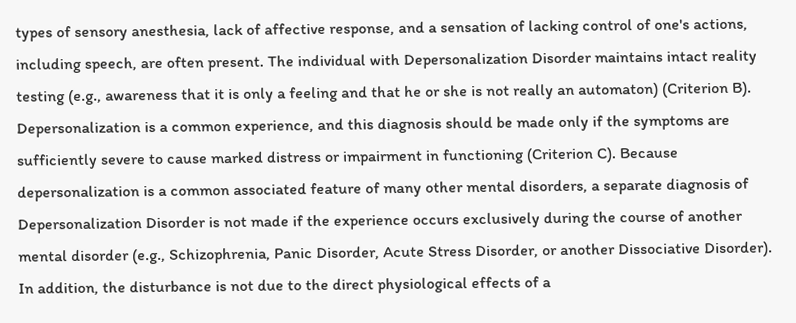types of sensory anesthesia, lack of affective response, and a sensation of lacking control of one's actions, including speech, are often present. The individual with Depersonalization Disorder maintains intact reality testing (e.g., awareness that it is only a feeling and that he or she is not really an automaton) (Criterion B). Depersonalization is a common experience, and this diagnosis should be made only if the symptoms are sufficiently severe to cause marked distress or impairment in functioning (Criterion C). Because depersonalization is a common associated feature of many other mental disorders, a separate diagnosis of Depersonalization Disorder is not made if the experience occurs exclusively during the course of another mental disorder (e.g., Schizophrenia, Panic Disorder, Acute Stress Disorder, or another Dissociative Disorder). In addition, the disturbance is not due to the direct physiological effects of a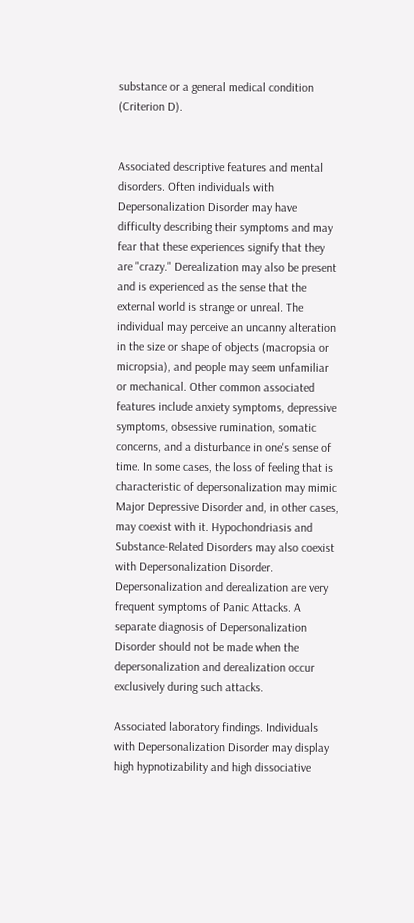substance or a general medical condition (Criterion D).


Associated descriptive features and mental disorders. Often individuals with Depersonalization Disorder may have difficulty describing their symptoms and may fear that these experiences signify that they are "crazy." Derealization may also be present and is experienced as the sense that the external world is strange or unreal. The individual may perceive an uncanny alteration in the size or shape of objects (macropsia or micropsia), and people may seem unfamiliar or mechanical. Other common associated features include anxiety symptoms, depressive symptoms, obsessive rumination, somatic concerns, and a disturbance in one's sense of time. In some cases, the loss of feeling that is characteristic of depersonalization may mimic Major Depressive Disorder and, in other cases, may coexist with it. Hypochondriasis and Substance-Related Disorders may also coexist with Depersonalization Disorder. Depersonalization and derealization are very frequent symptoms of Panic Attacks. A separate diagnosis of Depersonalization Disorder should not be made when the depersonalization and derealization occur exclusively during such attacks.

Associated laboratory findings. Individuals with Depersonalization Disorder may display high hypnotizability and high dissociative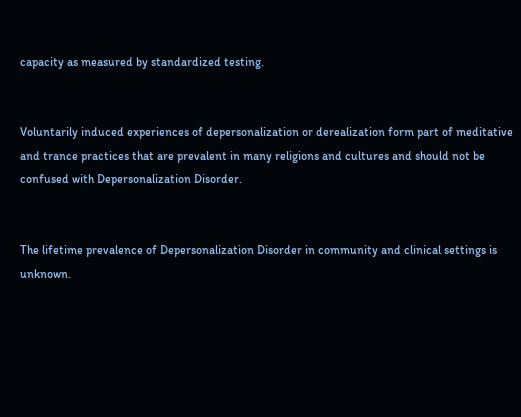capacity as measured by standardized testing.


Voluntarily induced experiences of depersonalization or derealization form part of meditative and trance practices that are prevalent in many religions and cultures and should not be confused with Depersonalization Disorder.


The lifetime prevalence of Depersonalization Disorder in community and clinical settings is unknown.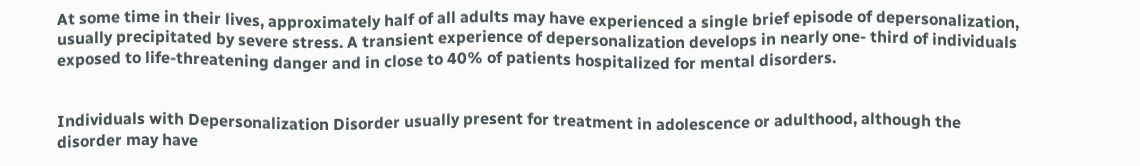At some time in their lives, approximately half of all adults may have experienced a single brief episode of depersonalization, usually precipitated by severe stress. A transient experience of depersonalization develops in nearly one- third of individuals exposed to life-threatening danger and in close to 40% of patients hospitalized for mental disorders.


Individuals with Depersonalization Disorder usually present for treatment in adolescence or adulthood, although the disorder may have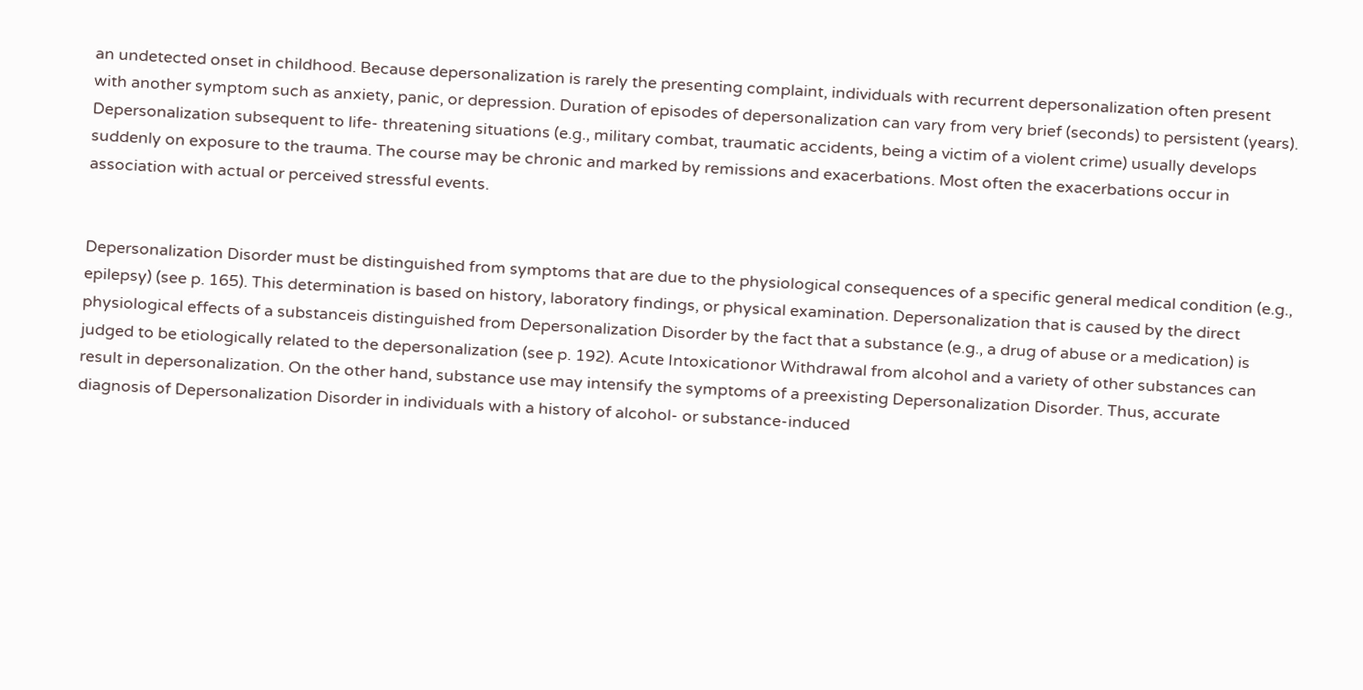an undetected onset in childhood. Because depersonalization is rarely the presenting complaint, individuals with recurrent depersonalization often present with another symptom such as anxiety, panic, or depression. Duration of episodes of depersonalization can vary from very brief (seconds) to persistent (years). Depersonalization subsequent to life- threatening situations (e.g., military combat, traumatic accidents, being a victim of a violent crime) usually develops suddenly on exposure to the trauma. The course may be chronic and marked by remissions and exacerbations. Most often the exacerbations occur in association with actual or perceived stressful events.


Depersonalization Disorder must be distinguished from symptoms that are due to the physiological consequences of a specific general medical condition (e.g., epilepsy) (see p. 165). This determination is based on history, laboratory findings, or physical examination. Depersonalization that is caused by the direct physiological effects of a substanceis distinguished from Depersonalization Disorder by the fact that a substance (e.g., a drug of abuse or a medication) is judged to be etiologically related to the depersonalization (see p. 192). Acute Intoxicationor Withdrawal from alcohol and a variety of other substances can result in depersonalization. On the other hand, substance use may intensify the symptoms of a preexisting Depersonalization Disorder. Thus, accurate diagnosis of Depersonalization Disorder in individuals with a history of alcohol- or substance-induced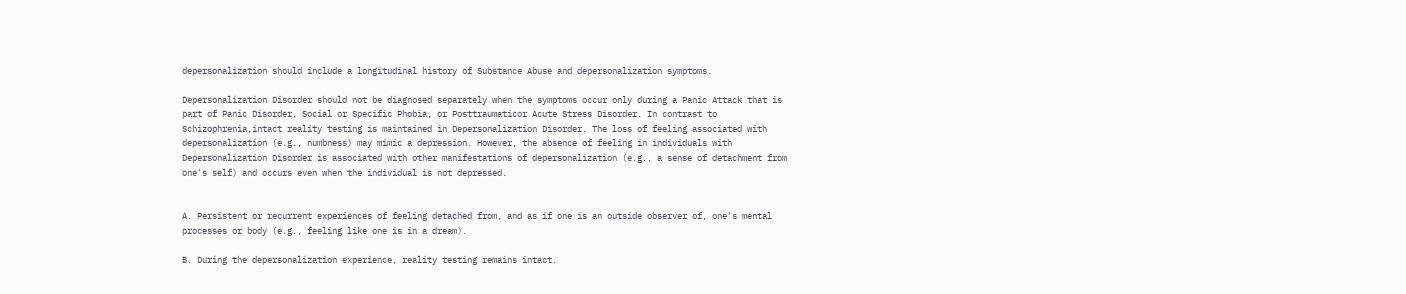depersonalization should include a longitudinal history of Substance Abuse and depersonalization symptoms.

Depersonalization Disorder should not be diagnosed separately when the symptoms occur only during a Panic Attack that is part of Panic Disorder, Social or Specific Phobia, or Posttraumaticor Acute Stress Disorder. In contrast to Schizophrenia,intact reality testing is maintained in Depersonalization Disorder. The loss of feeling associated with depersonalization (e.g., numbness) may mimic a depression. However, the absence of feeling in individuals with Depersonalization Disorder is associated with other manifestations of depersonalization (e.g., a sense of detachment from one's self) and occurs even when the individual is not depressed.


A. Persistent or recurrent experiences of feeling detached from, and as if one is an outside observer of, one's mental processes or body (e.g., feeling like one is in a dream).

B. During the depersonalization experience, reality testing remains intact.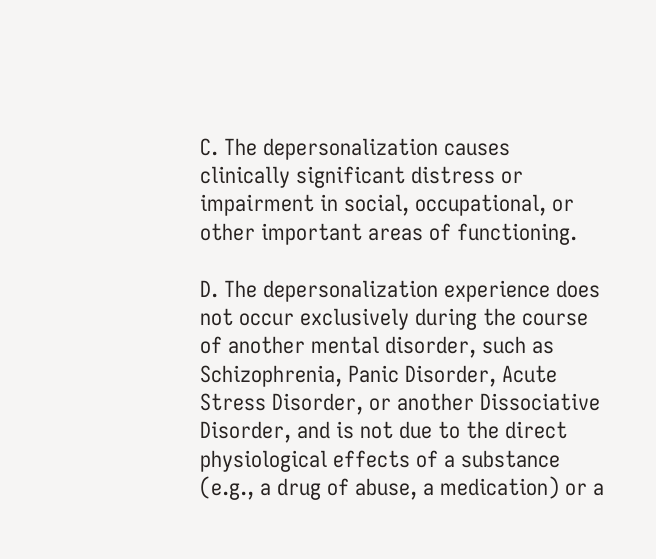C. The depersonalization causes clinically significant distress or impairment in social, occupational, or other important areas of functioning.

D. The depersonalization experience does not occur exclusively during the course of another mental disorder, such as Schizophrenia, Panic Disorder, Acute Stress Disorder, or another Dissociative Disorder, and is not due to the direct physiological effects of a substance (e.g., a drug of abuse, a medication) or a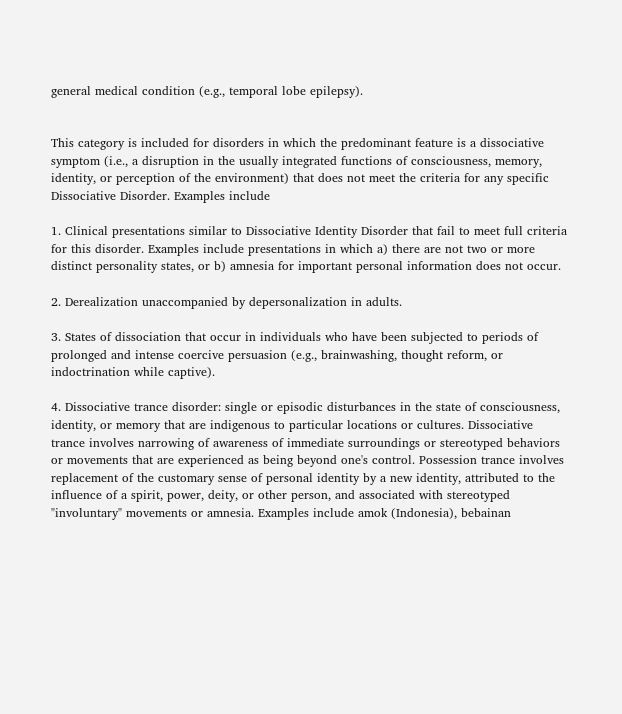general medical condition (e.g., temporal lobe epilepsy).


This category is included for disorders in which the predominant feature is a dissociative symptom (i.e., a disruption in the usually integrated functions of consciousness, memory, identity, or perception of the environment) that does not meet the criteria for any specific Dissociative Disorder. Examples include

1. Clinical presentations similar to Dissociative Identity Disorder that fail to meet full criteria for this disorder. Examples include presentations in which a) there are not two or more distinct personality states, or b) amnesia for important personal information does not occur.

2. Derealization unaccompanied by depersonalization in adults.

3. States of dissociation that occur in individuals who have been subjected to periods of prolonged and intense coercive persuasion (e.g., brainwashing, thought reform, or indoctrination while captive).

4. Dissociative trance disorder: single or episodic disturbances in the state of consciousness, identity, or memory that are indigenous to particular locations or cultures. Dissociative trance involves narrowing of awareness of immediate surroundings or stereotyped behaviors or movements that are experienced as being beyond one's control. Possession trance involves replacement of the customary sense of personal identity by a new identity, attributed to the influence of a spirit, power, deity, or other person, and associated with stereotyped "involuntary" movements or amnesia. Examples include amok (Indonesia), bebainan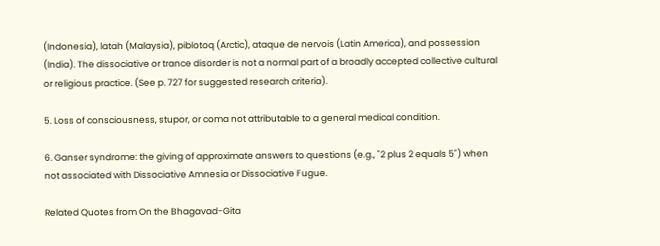(Indonesia), latah (Malaysia), piblotoq (Arctic), ataque de nervois (Latin America), and possession (India). The dissociative or trance disorder is not a normal part of a broadly accepted collective cultural or religious practice. (See p. 727 for suggested research criteria).

5. Loss of consciousness, stupor, or coma not attributable to a general medical condition.

6. Ganser syndrome: the giving of approximate answers to questions (e.g., "2 plus 2 equals 5") when not associated with Dissociative Amnesia or Dissociative Fugue.

Related Quotes from On the Bhagavad-Gita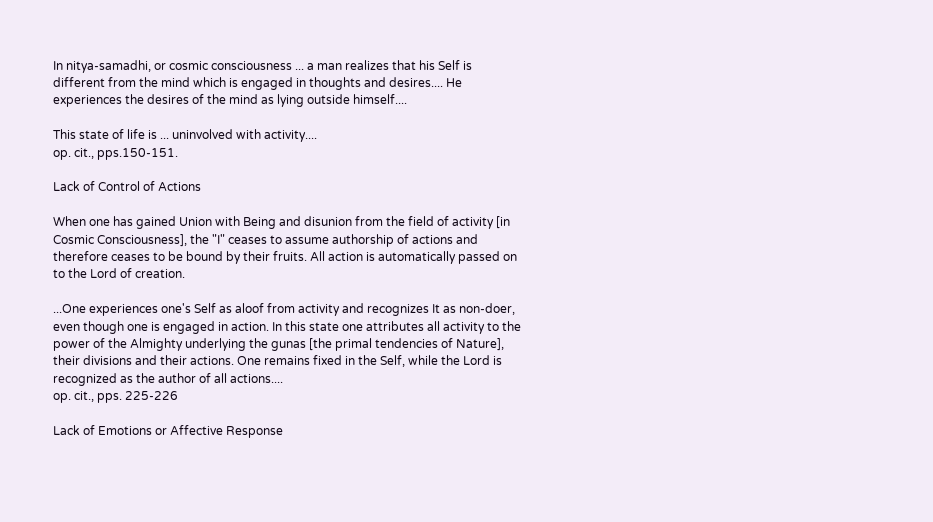In nitya-samadhi, or cosmic consciousness ... a man realizes that his Self is different from the mind which is engaged in thoughts and desires.... He experiences the desires of the mind as lying outside himself....

This state of life is ... uninvolved with activity....
op. cit., pps.150-151.

Lack of Control of Actions

When one has gained Union with Being and disunion from the field of activity [in Cosmic Consciousness], the "I" ceases to assume authorship of actions and therefore ceases to be bound by their fruits. All action is automatically passed on to the Lord of creation.

...One experiences one's Self as aloof from activity and recognizes It as non-doer, even though one is engaged in action. In this state one attributes all activity to the power of the Almighty underlying the gunas [the primal tendencies of Nature], their divisions and their actions. One remains fixed in the Self, while the Lord is recognized as the author of all actions....
op. cit., pps. 225-226

Lack of Emotions or Affective Response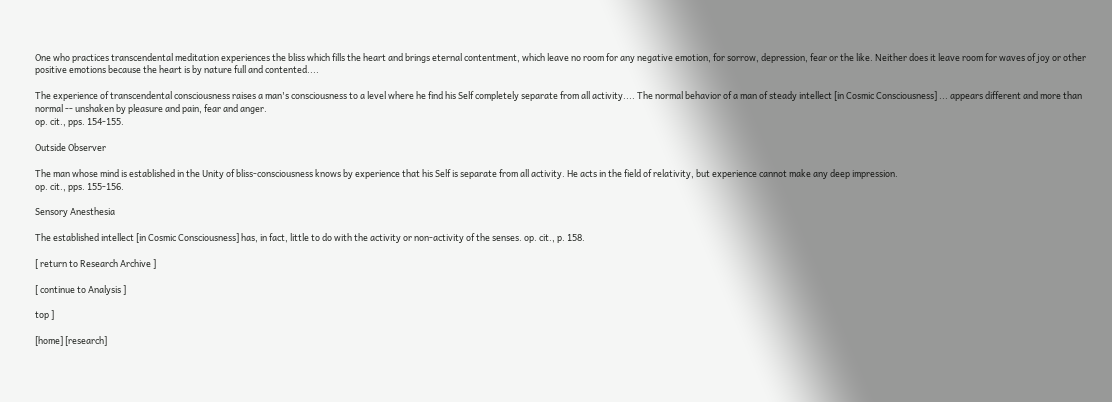One who practices transcendental meditation experiences the bliss which fills the heart and brings eternal contentment, which leave no room for any negative emotion, for sorrow, depression, fear or the like. Neither does it leave room for waves of joy or other positive emotions because the heart is by nature full and contented....

The experience of transcendental consciousness raises a man's consciousness to a level where he find his Self completely separate from all activity.... The normal behavior of a man of steady intellect [in Cosmic Consciousness] ... appears different and more than normal -- unshaken by pleasure and pain, fear and anger.
op. cit., pps. 154-155.

Outside Observer

The man whose mind is established in the Unity of bliss-consciousness knows by experience that his Self is separate from all activity. He acts in the field of relativity, but experience cannot make any deep impression.
op. cit., pps. 155-156.

Sensory Anesthesia

The established intellect [in Cosmic Consciousness] has, in fact, little to do with the activity or non-activity of the senses. op. cit., p. 158.

[ return to Research Archive ]

[ continue to Analysis ]

top ]

[home] [research]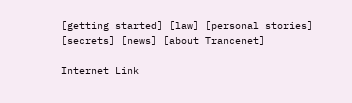[getting started] [law] [personal stories] [secrets] [news] [about Trancenet]

Internet Link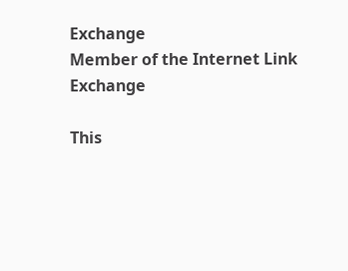Exchange
Member of the Internet Link Exchange

This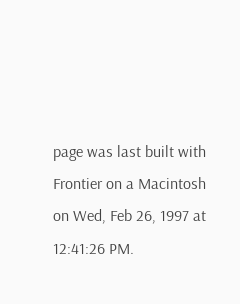page was last built with Frontier on a Macintosh on Wed, Feb 26, 1997 at 12:41:26 PM.